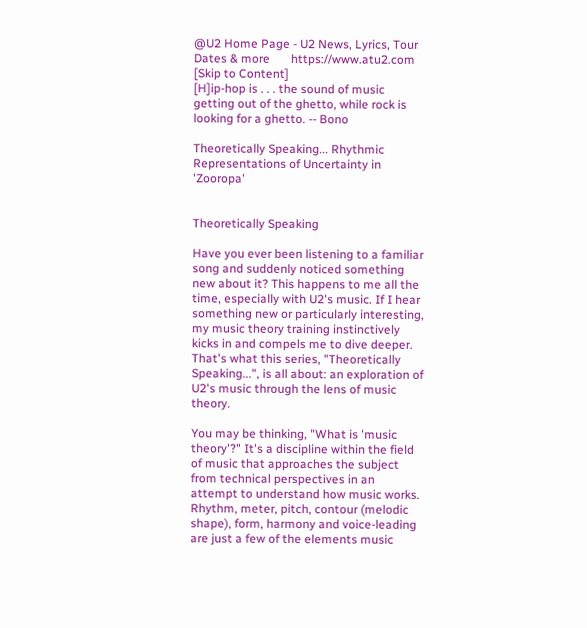@U2 Home Page - U2 News, Lyrics, Tour Dates & more       https://www.atu2.com
[Skip to Content]
[H]ip-hop is . . . the sound of music getting out of the ghetto, while rock is looking for a ghetto. -- Bono

Theoretically Speaking... Rhythmic Representations of Uncertainty in 'Zooropa'


Theoretically Speaking

Have you ever been listening to a familiar song and suddenly noticed something new about it? This happens to me all the time, especially with U2's music. If I hear something new or particularly interesting, my music theory training instinctively kicks in and compels me to dive deeper. That's what this series, "Theoretically Speaking...", is all about: an exploration of U2's music through the lens of music theory.

You may be thinking, "What is 'music theory'?" It's a discipline within the field of music that approaches the subject from technical perspectives in an attempt to understand how music works. Rhythm, meter, pitch, contour (melodic shape), form, harmony and voice-leading are just a few of the elements music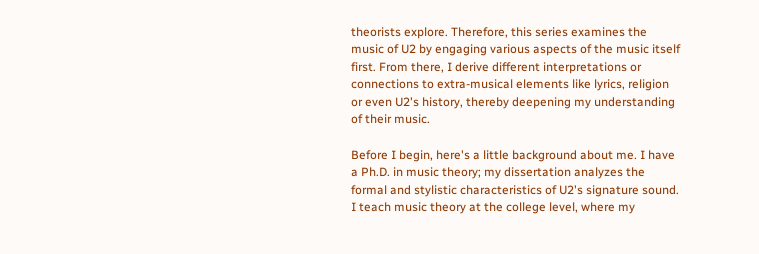theorists explore. Therefore, this series examines the music of U2 by engaging various aspects of the music itself first. From there, I derive different interpretations or connections to extra-musical elements like lyrics, religion or even U2's history, thereby deepening my understanding of their music.

Before I begin, here's a little background about me. I have a Ph.D. in music theory; my dissertation analyzes the formal and stylistic characteristics of U2's signature sound. I teach music theory at the college level, where my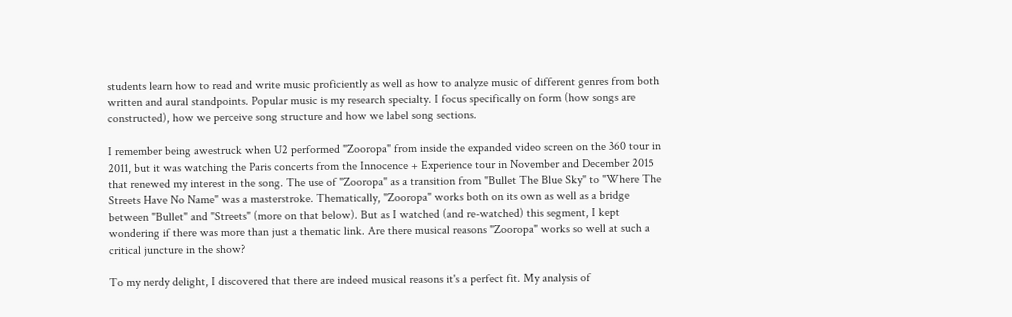students learn how to read and write music proficiently as well as how to analyze music of different genres from both written and aural standpoints. Popular music is my research specialty. I focus specifically on form (how songs are constructed), how we perceive song structure and how we label song sections.

I remember being awestruck when U2 performed "Zooropa" from inside the expanded video screen on the 360 tour in 2011, but it was watching the Paris concerts from the Innocence + Experience tour in November and December 2015 that renewed my interest in the song. The use of "Zooropa" as a transition from "Bullet The Blue Sky" to "Where The Streets Have No Name" was a masterstroke. Thematically, "Zooropa" works both on its own as well as a bridge between "Bullet" and "Streets" (more on that below). But as I watched (and re-watched) this segment, I kept wondering if there was more than just a thematic link. Are there musical reasons "Zooropa" works so well at such a critical juncture in the show?

To my nerdy delight, I discovered that there are indeed musical reasons it's a perfect fit. My analysis of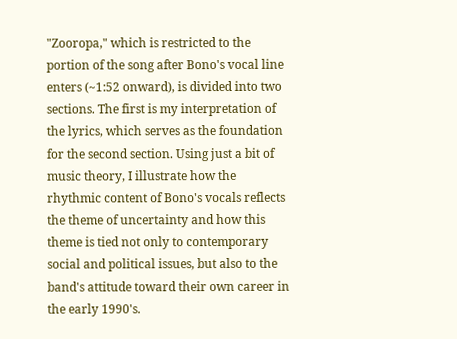"Zooropa," which is restricted to the portion of the song after Bono's vocal line enters (~1:52 onward), is divided into two sections. The first is my interpretation of the lyrics, which serves as the foundation for the second section. Using just a bit of music theory, I illustrate how the rhythmic content of Bono's vocals reflects the theme of uncertainty and how this theme is tied not only to contemporary social and political issues, but also to the band's attitude toward their own career in the early 1990's.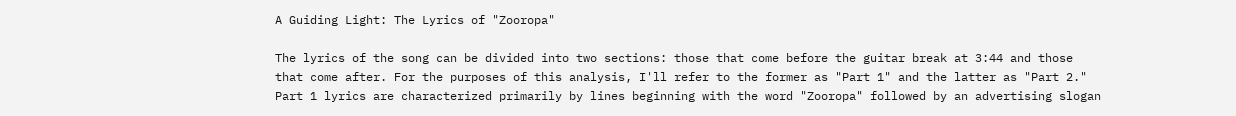A Guiding Light: The Lyrics of "Zooropa"

The lyrics of the song can be divided into two sections: those that come before the guitar break at 3:44 and those that come after. For the purposes of this analysis, I'll refer to the former as "Part 1" and the latter as "Part 2." Part 1 lyrics are characterized primarily by lines beginning with the word "Zooropa" followed by an advertising slogan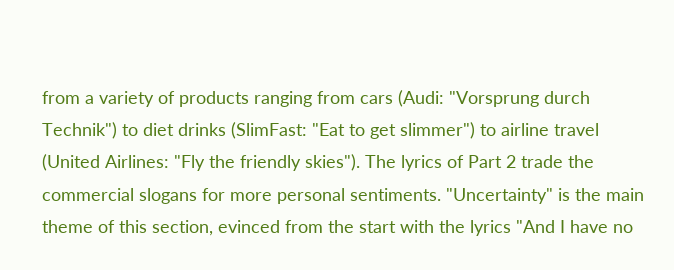from a variety of products ranging from cars (Audi: "Vorsprung durch Technik") to diet drinks (SlimFast: "Eat to get slimmer") to airline travel (United Airlines: "Fly the friendly skies"). The lyrics of Part 2 trade the commercial slogans for more personal sentiments. "Uncertainty" is the main theme of this section, evinced from the start with the lyrics "And I have no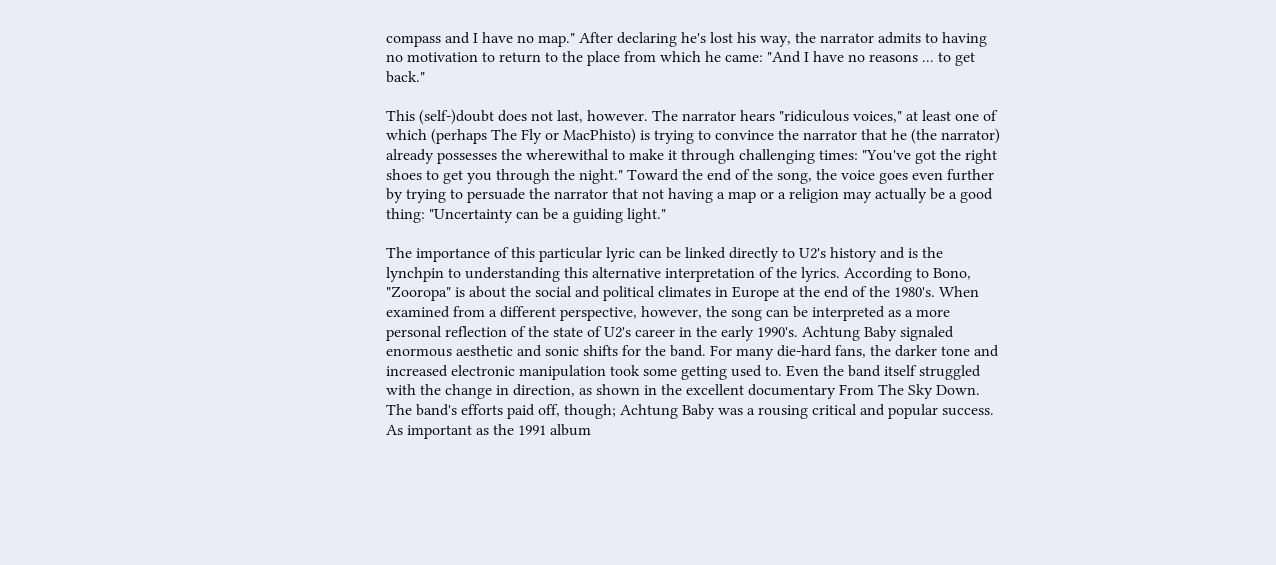compass and I have no map." After declaring he's lost his way, the narrator admits to having no motivation to return to the place from which he came: "And I have no reasons ... to get back."

This (self-)doubt does not last, however. The narrator hears "ridiculous voices," at least one of which (perhaps The Fly or MacPhisto) is trying to convince the narrator that he (the narrator) already possesses the wherewithal to make it through challenging times: "You've got the right shoes to get you through the night." Toward the end of the song, the voice goes even further by trying to persuade the narrator that not having a map or a religion may actually be a good thing: "Uncertainty can be a guiding light."

The importance of this particular lyric can be linked directly to U2's history and is the lynchpin to understanding this alternative interpretation of the lyrics. According to Bono, "Zooropa" is about the social and political climates in Europe at the end of the 1980's. When examined from a different perspective, however, the song can be interpreted as a more personal reflection of the state of U2's career in the early 1990's. Achtung Baby signaled enormous aesthetic and sonic shifts for the band. For many die-hard fans, the darker tone and increased electronic manipulation took some getting used to. Even the band itself struggled with the change in direction, as shown in the excellent documentary From The Sky Down. The band's efforts paid off, though; Achtung Baby was a rousing critical and popular success. As important as the 1991 album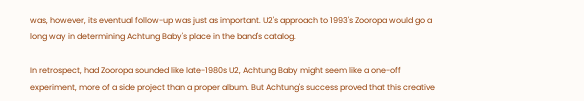was, however, its eventual follow-up was just as important. U2's approach to 1993's Zooropa would go a long way in determining Achtung Baby's place in the band's catalog.

In retrospect, had Zooropa sounded like late-1980s U2, Achtung Baby might seem like a one-off experiment, more of a side project than a proper album. But Achtung's success proved that this creative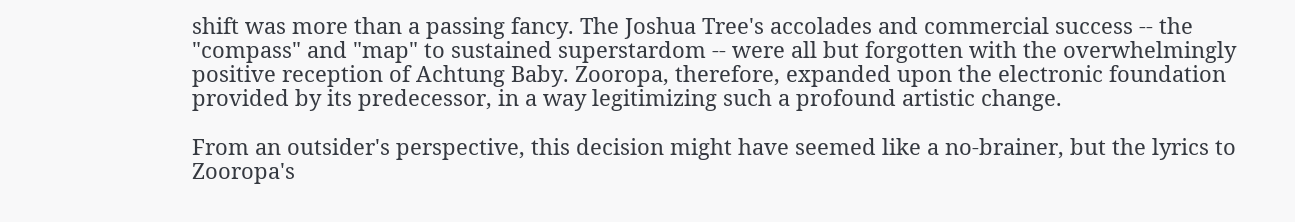shift was more than a passing fancy. The Joshua Tree's accolades and commercial success -- the "compass" and "map" to sustained superstardom -- were all but forgotten with the overwhelmingly positive reception of Achtung Baby. Zooropa, therefore, expanded upon the electronic foundation provided by its predecessor, in a way legitimizing such a profound artistic change.

From an outsider's perspective, this decision might have seemed like a no-brainer, but the lyrics to Zooropa's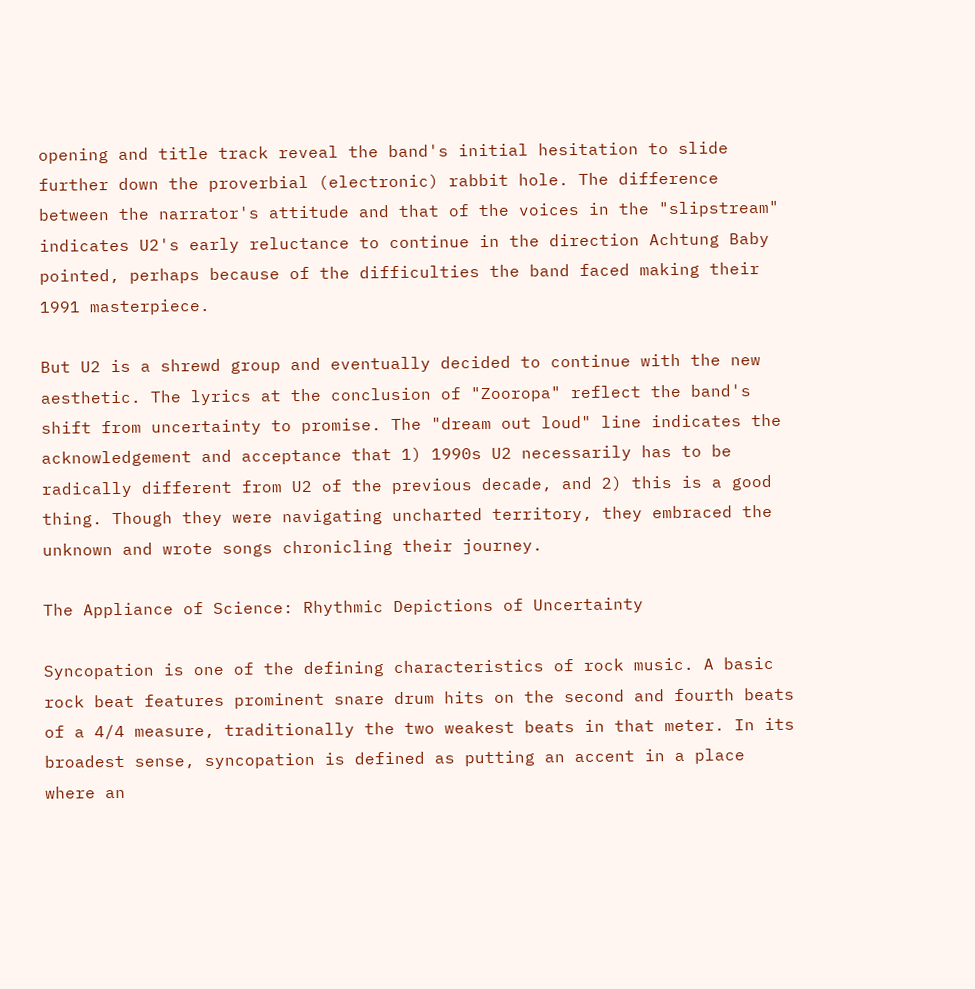opening and title track reveal the band's initial hesitation to slide further down the proverbial (electronic) rabbit hole. The difference between the narrator's attitude and that of the voices in the "slipstream" indicates U2's early reluctance to continue in the direction Achtung Baby pointed, perhaps because of the difficulties the band faced making their 1991 masterpiece.

But U2 is a shrewd group and eventually decided to continue with the new aesthetic. The lyrics at the conclusion of "Zooropa" reflect the band's shift from uncertainty to promise. The "dream out loud" line indicates the acknowledgement and acceptance that 1) 1990s U2 necessarily has to be radically different from U2 of the previous decade, and 2) this is a good thing. Though they were navigating uncharted territory, they embraced the unknown and wrote songs chronicling their journey.

The Appliance of Science: Rhythmic Depictions of Uncertainty

Syncopation is one of the defining characteristics of rock music. A basic rock beat features prominent snare drum hits on the second and fourth beats of a 4/4 measure, traditionally the two weakest beats in that meter. In its broadest sense, syncopation is defined as putting an accent in a place where an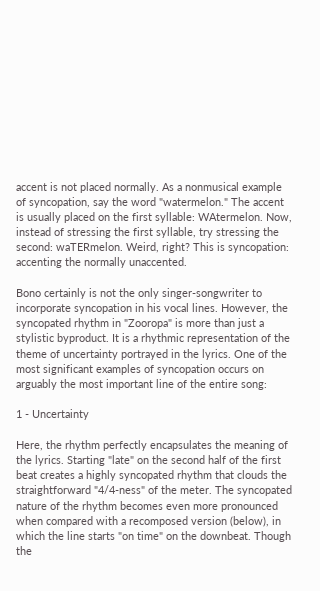accent is not placed normally. As a nonmusical example of syncopation, say the word "watermelon." The accent is usually placed on the first syllable: WAtermelon. Now, instead of stressing the first syllable, try stressing the second: waTERmelon. Weird, right? This is syncopation: accenting the normally unaccented.

Bono certainly is not the only singer-songwriter to incorporate syncopation in his vocal lines. However, the syncopated rhythm in "Zooropa" is more than just a stylistic byproduct. It is a rhythmic representation of the theme of uncertainty portrayed in the lyrics. One of the most significant examples of syncopation occurs on arguably the most important line of the entire song:

1 - Uncertainty

Here, the rhythm perfectly encapsulates the meaning of the lyrics. Starting "late" on the second half of the first beat creates a highly syncopated rhythm that clouds the straightforward "4/4-ness" of the meter. The syncopated nature of the rhythm becomes even more pronounced when compared with a recomposed version (below), in which the line starts "on time" on the downbeat. Though the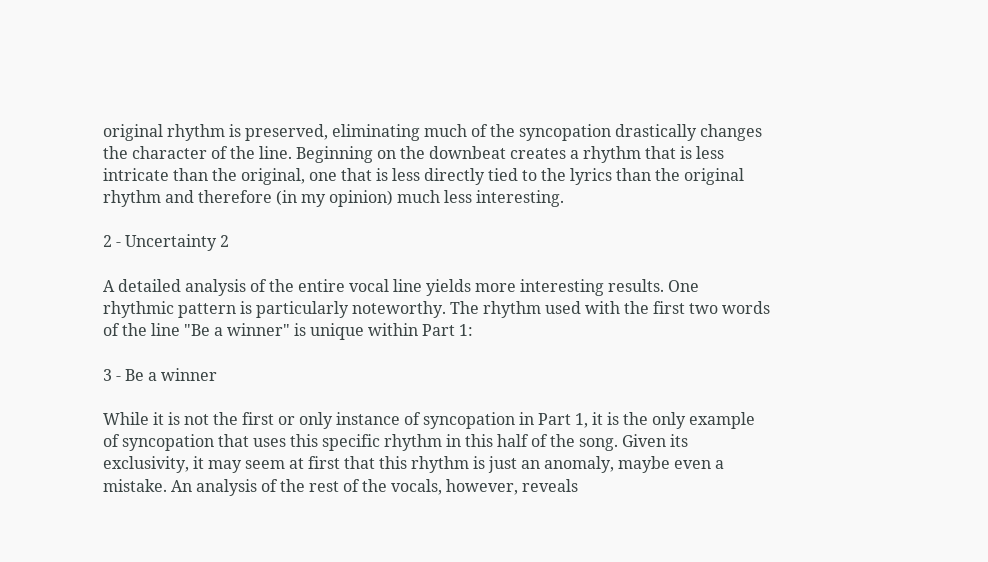original rhythm is preserved, eliminating much of the syncopation drastically changes the character of the line. Beginning on the downbeat creates a rhythm that is less intricate than the original, one that is less directly tied to the lyrics than the original rhythm and therefore (in my opinion) much less interesting.

2 - Uncertainty 2

A detailed analysis of the entire vocal line yields more interesting results. One rhythmic pattern is particularly noteworthy. The rhythm used with the first two words of the line "Be a winner" is unique within Part 1:

3 - Be a winner

While it is not the first or only instance of syncopation in Part 1, it is the only example of syncopation that uses this specific rhythm in this half of the song. Given its exclusivity, it may seem at first that this rhythm is just an anomaly, maybe even a mistake. An analysis of the rest of the vocals, however, reveals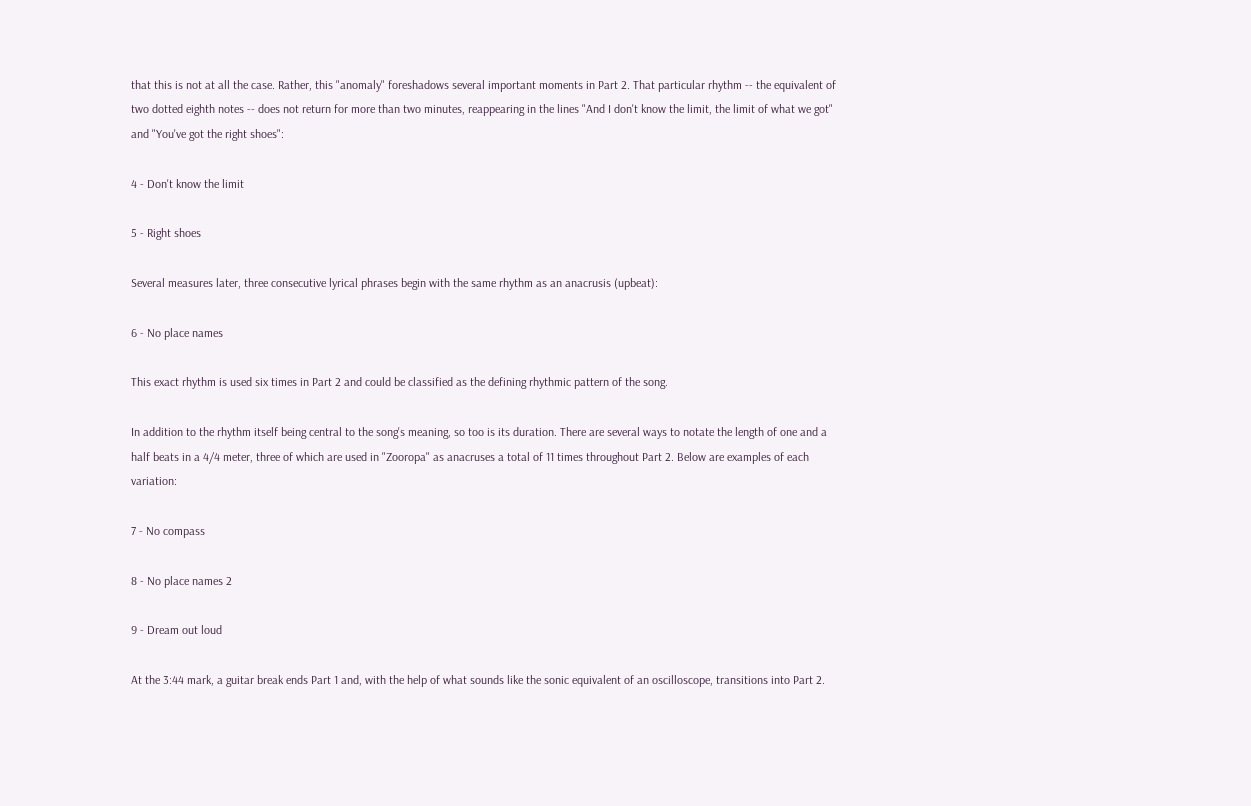that this is not at all the case. Rather, this "anomaly" foreshadows several important moments in Part 2. That particular rhythm -- the equivalent of two dotted eighth notes -- does not return for more than two minutes, reappearing in the lines "And I don't know the limit, the limit of what we got" and "You've got the right shoes":

4 - Don't know the limit

5 - Right shoes

Several measures later, three consecutive lyrical phrases begin with the same rhythm as an anacrusis (upbeat):

6 - No place names

This exact rhythm is used six times in Part 2 and could be classified as the defining rhythmic pattern of the song.

In addition to the rhythm itself being central to the song's meaning, so too is its duration. There are several ways to notate the length of one and a half beats in a 4/4 meter, three of which are used in "Zooropa" as anacruses a total of 11 times throughout Part 2. Below are examples of each variation:

7 - No compass

8 - No place names 2

9 - Dream out loud

At the 3:44 mark, a guitar break ends Part 1 and, with the help of what sounds like the sonic equivalent of an oscilloscope, transitions into Part 2.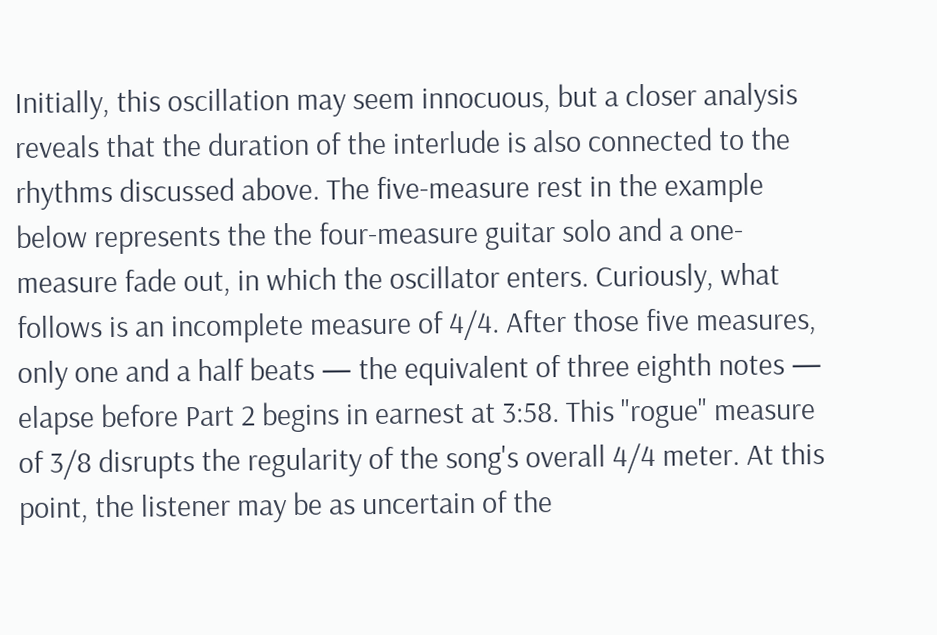Initially, this oscillation may seem innocuous, but a closer analysis reveals that the duration of the interlude is also connected to the rhythms discussed above. The five-measure rest in the example below represents the the four-measure guitar solo and a one-measure fade out, in which the oscillator enters. Curiously, what follows is an incomplete measure of 4/4. After those five measures, only one and a half beats — the equivalent of three eighth notes — elapse before Part 2 begins in earnest at 3:58. This "rogue" measure of 3/8 disrupts the regularity of the song's overall 4/4 meter. At this point, the listener may be as uncertain of the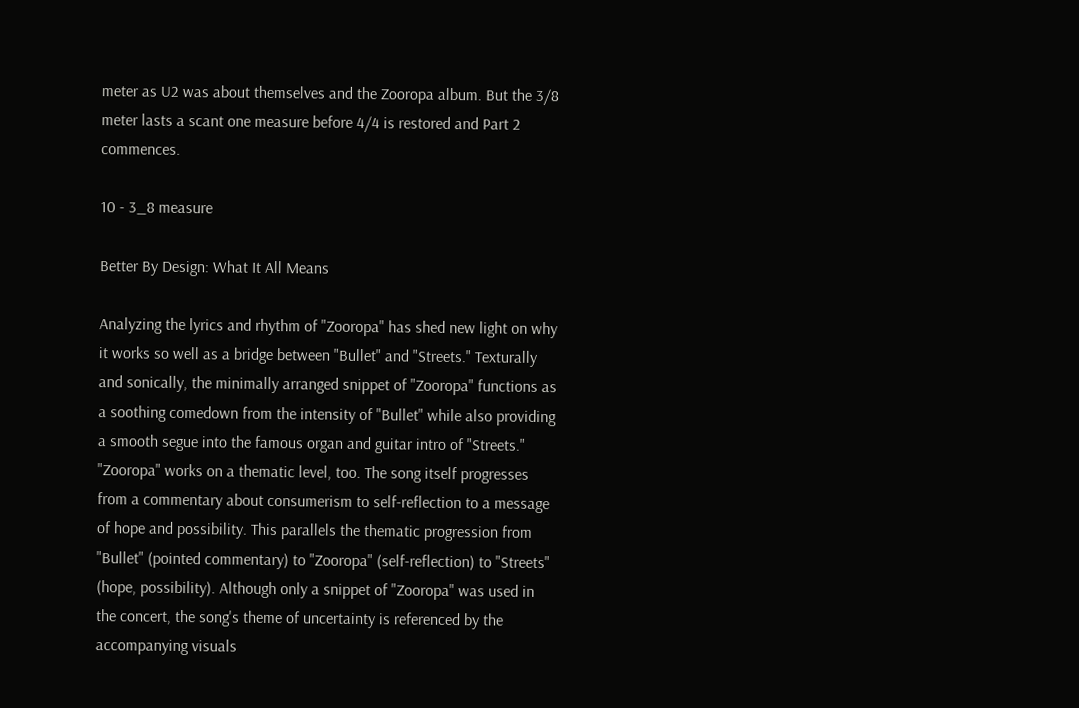meter as U2 was about themselves and the Zooropa album. But the 3/8 meter lasts a scant one measure before 4/4 is restored and Part 2 commences.

10 - 3_8 measure

Better By Design: What It All Means

Analyzing the lyrics and rhythm of "Zooropa" has shed new light on why it works so well as a bridge between "Bullet" and "Streets." Texturally and sonically, the minimally arranged snippet of "Zooropa" functions as a soothing comedown from the intensity of "Bullet" while also providing a smooth segue into the famous organ and guitar intro of "Streets." "Zooropa" works on a thematic level, too. The song itself progresses from a commentary about consumerism to self-reflection to a message of hope and possibility. This parallels the thematic progression from "Bullet" (pointed commentary) to "Zooropa" (self-reflection) to "Streets" (hope, possibility). Although only a snippet of "Zooropa" was used in the concert, the song's theme of uncertainty is referenced by the accompanying visuals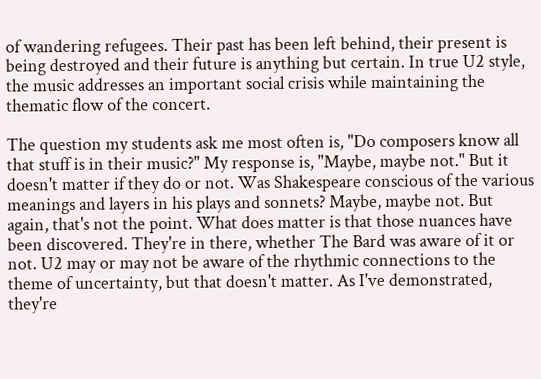of wandering refugees. Their past has been left behind, their present is being destroyed and their future is anything but certain. In true U2 style, the music addresses an important social crisis while maintaining the thematic flow of the concert.

The question my students ask me most often is, "Do composers know all that stuff is in their music?" My response is, "Maybe, maybe not." But it doesn't matter if they do or not. Was Shakespeare conscious of the various meanings and layers in his plays and sonnets? Maybe, maybe not. But again, that's not the point. What does matter is that those nuances have been discovered. They're in there, whether The Bard was aware of it or not. U2 may or may not be aware of the rhythmic connections to the theme of uncertainty, but that doesn't matter. As I've demonstrated, they're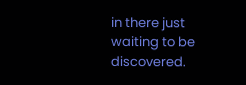in there just waiting to be discovered.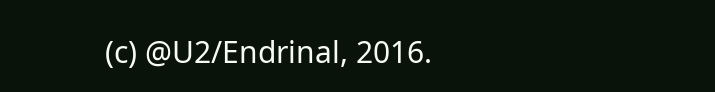(c) @U2/Endrinal, 2016.